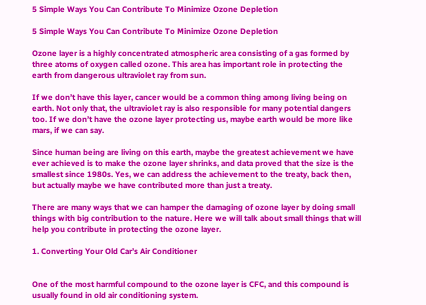5 Simple Ways You Can Contribute To Minimize Ozone Depletion

5 Simple Ways You Can Contribute To Minimize Ozone Depletion

Ozone layer is a highly concentrated atmospheric area consisting of a gas formed by three atoms of oxygen called ozone. This area has important role in protecting the earth from dangerous ultraviolet ray from sun.

If we don’t have this layer, cancer would be a common thing among living being on earth. Not only that, the ultraviolet ray is also responsible for many potential dangers too. If we don’t have the ozone layer protecting us, maybe earth would be more like mars, if we can say.

Since human being are living on this earth, maybe the greatest achievement we have ever achieved is to make the ozone layer shrinks, and data proved that the size is the smallest since 1980s. Yes, we can address the achievement to the treaty, back then, but actually maybe we have contributed more than just a treaty.

There are many ways that we can hamper the damaging of ozone layer by doing small things with big contribution to the nature. Here we will talk about small things that will help you contribute in protecting the ozone layer.

1. Converting Your Old Car’s Air Conditioner


One of the most harmful compound to the ozone layer is CFC, and this compound is usually found in old air conditioning system.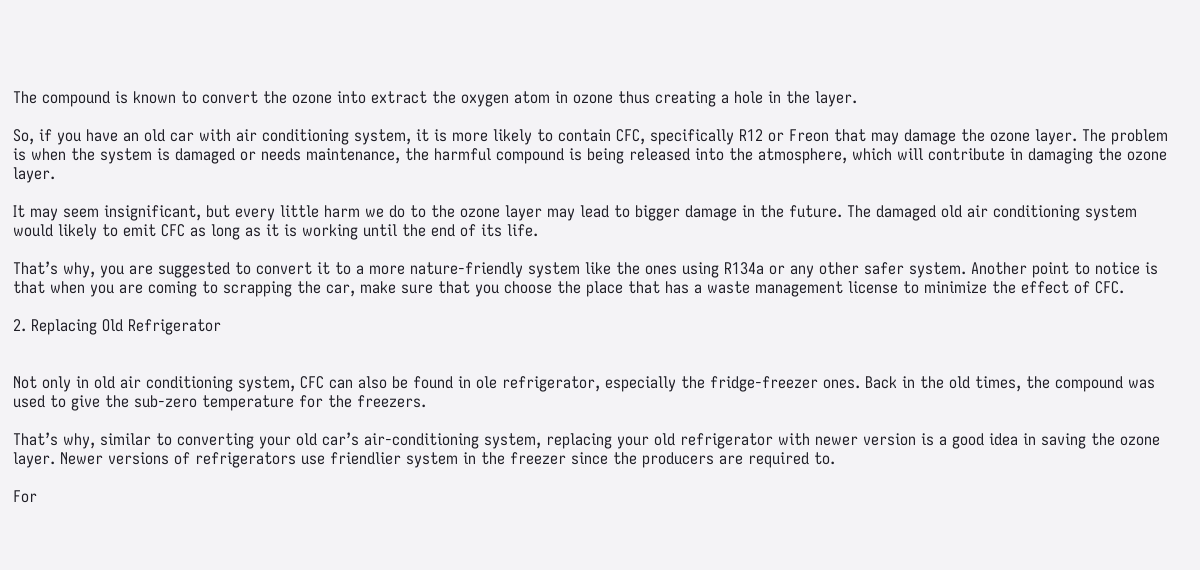The compound is known to convert the ozone into extract the oxygen atom in ozone thus creating a hole in the layer.

So, if you have an old car with air conditioning system, it is more likely to contain CFC, specifically R12 or Freon that may damage the ozone layer. The problem is when the system is damaged or needs maintenance, the harmful compound is being released into the atmosphere, which will contribute in damaging the ozone layer.

It may seem insignificant, but every little harm we do to the ozone layer may lead to bigger damage in the future. The damaged old air conditioning system would likely to emit CFC as long as it is working until the end of its life.

That’s why, you are suggested to convert it to a more nature-friendly system like the ones using R134a or any other safer system. Another point to notice is that when you are coming to scrapping the car, make sure that you choose the place that has a waste management license to minimize the effect of CFC.

2. Replacing Old Refrigerator


Not only in old air conditioning system, CFC can also be found in ole refrigerator, especially the fridge-freezer ones. Back in the old times, the compound was used to give the sub-zero temperature for the freezers.

That’s why, similar to converting your old car’s air-conditioning system, replacing your old refrigerator with newer version is a good idea in saving the ozone layer. Newer versions of refrigerators use friendlier system in the freezer since the producers are required to.

For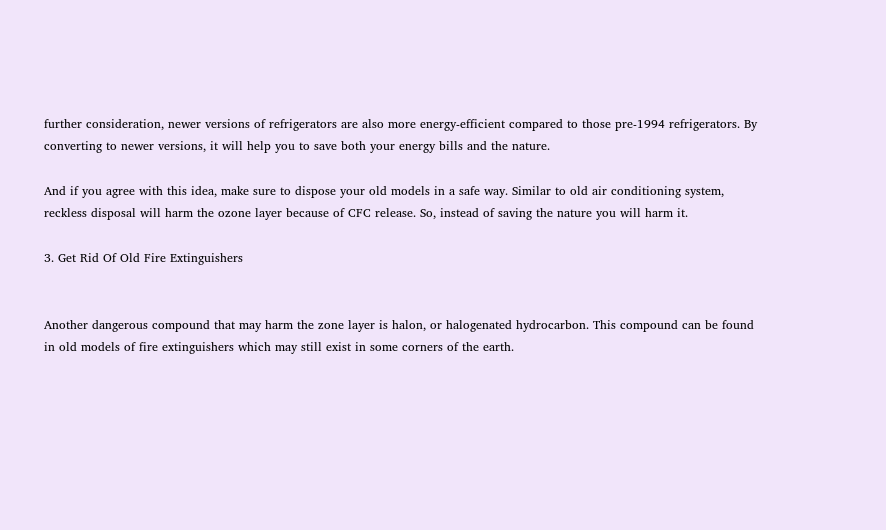further consideration, newer versions of refrigerators are also more energy-efficient compared to those pre-1994 refrigerators. By converting to newer versions, it will help you to save both your energy bills and the nature.

And if you agree with this idea, make sure to dispose your old models in a safe way. Similar to old air conditioning system, reckless disposal will harm the ozone layer because of CFC release. So, instead of saving the nature you will harm it.

3. Get Rid Of Old Fire Extinguishers


Another dangerous compound that may harm the zone layer is halon, or halogenated hydrocarbon. This compound can be found in old models of fire extinguishers which may still exist in some corners of the earth.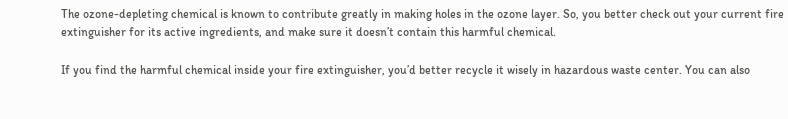The ozone-depleting chemical is known to contribute greatly in making holes in the ozone layer. So, you better check out your current fire extinguisher for its active ingredients, and make sure it doesn’t contain this harmful chemical.

If you find the harmful chemical inside your fire extinguisher, you’d better recycle it wisely in hazardous waste center. You can also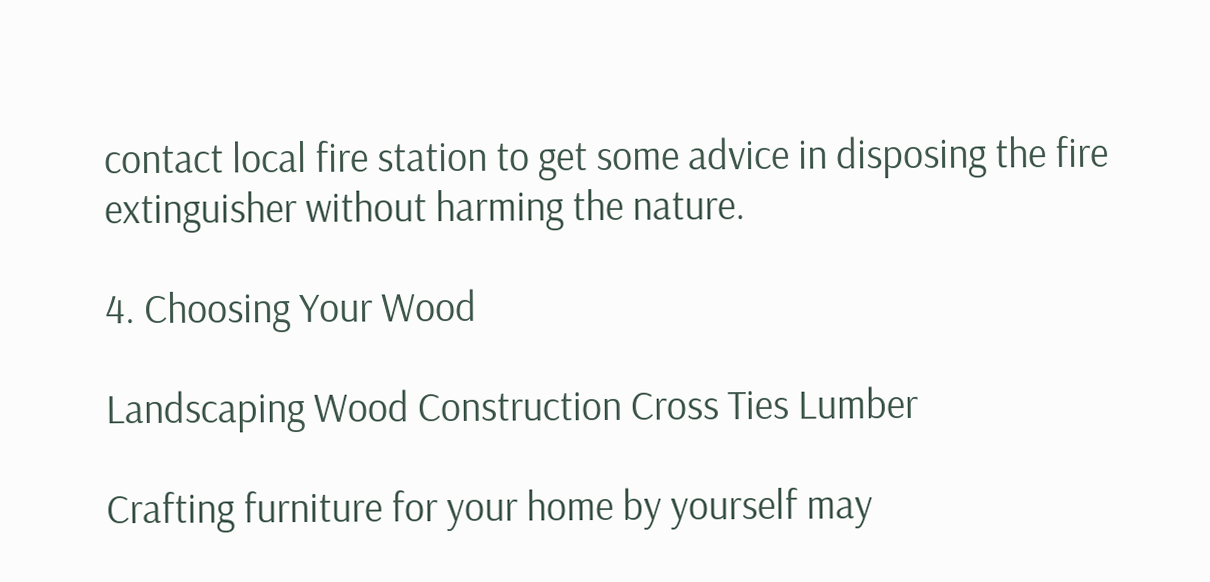contact local fire station to get some advice in disposing the fire extinguisher without harming the nature.

4. Choosing Your Wood

Landscaping Wood Construction Cross Ties Lumber

Crafting furniture for your home by yourself may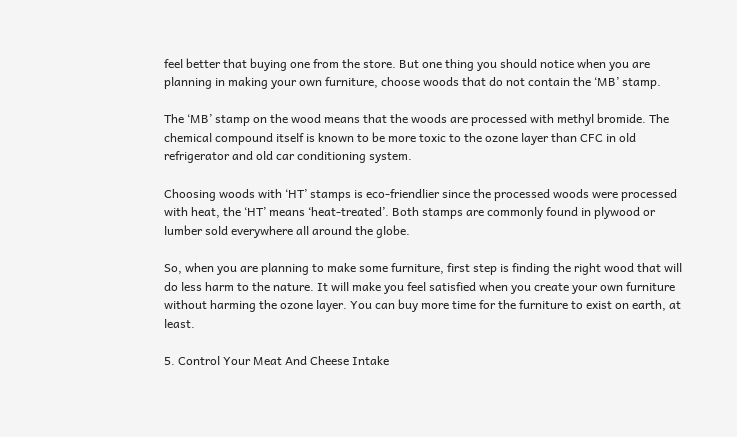feel better that buying one from the store. But one thing you should notice when you are planning in making your own furniture, choose woods that do not contain the ‘MB’ stamp.

The ‘MB’ stamp on the wood means that the woods are processed with methyl bromide. The chemical compound itself is known to be more toxic to the ozone layer than CFC in old refrigerator and old car conditioning system.

Choosing woods with ‘HT’ stamps is eco-friendlier since the processed woods were processed with heat, the ‘HT’ means ‘heat-treated’. Both stamps are commonly found in plywood or lumber sold everywhere all around the globe.

So, when you are planning to make some furniture, first step is finding the right wood that will do less harm to the nature. It will make you feel satisfied when you create your own furniture without harming the ozone layer. You can buy more time for the furniture to exist on earth, at least.

5. Control Your Meat And Cheese Intake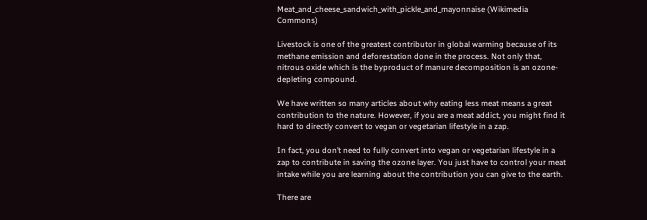Meat_and_cheese_sandwich_with_pickle_and_mayonnaise (Wikimedia Commons)

Livestock is one of the greatest contributor in global warming because of its methane emission and deforestation done in the process. Not only that, nitrous oxide which is the byproduct of manure decomposition is an ozone-depleting compound.

We have written so many articles about why eating less meat means a great contribution to the nature. However, if you are a meat addict, you might find it hard to directly convert to vegan or vegetarian lifestyle in a zap.

In fact, you don’t need to fully convert into vegan or vegetarian lifestyle in a zap to contribute in saving the ozone layer. You just have to control your meat intake while you are learning about the contribution you can give to the earth.

There are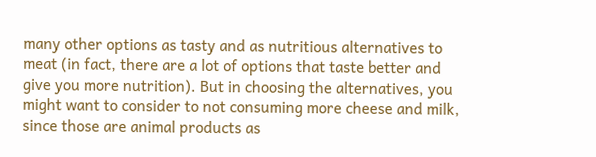many other options as tasty and as nutritious alternatives to meat (in fact, there are a lot of options that taste better and give you more nutrition). But in choosing the alternatives, you might want to consider to not consuming more cheese and milk, since those are animal products as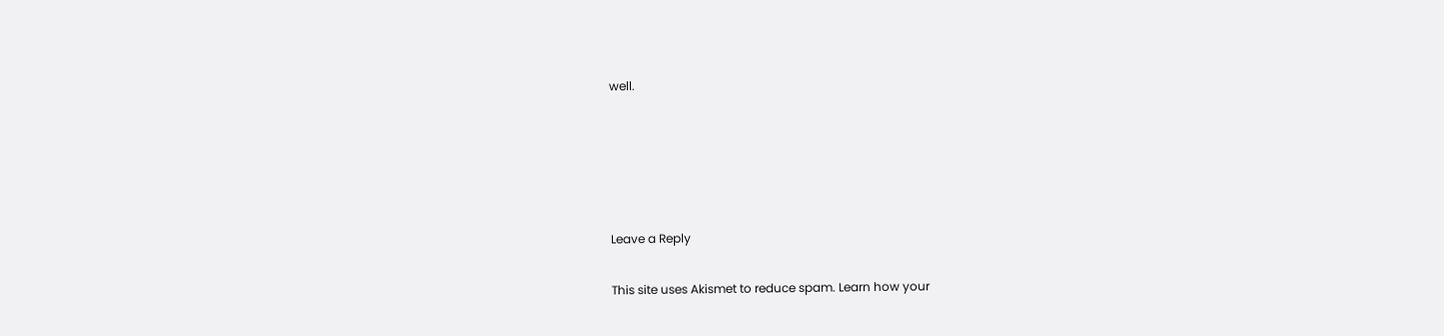well.





Leave a Reply

This site uses Akismet to reduce spam. Learn how your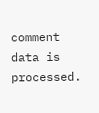comment data is processed.